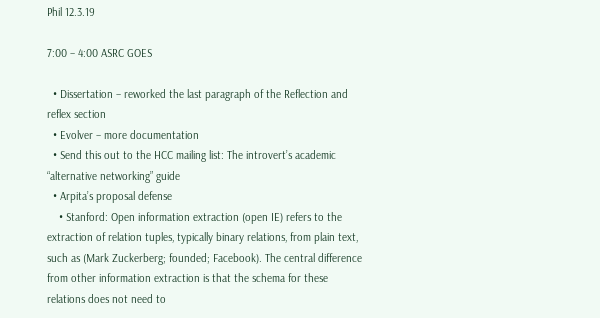Phil 12.3.19

7:00 – 4:00 ASRC GOES

  • Dissertation – reworked the last paragraph of the Reflection and reflex section
  • Evolver – more documentation
  • Send this out to the HCC mailing list: The introvert’s academic “alternative networking” guide
  • Arpita’s proposal defense
    • Stanford: Open information extraction (open IE) refers to the extraction of relation tuples, typically binary relations, from plain text, such as (Mark Zuckerberg; founded; Facebook). The central difference from other information extraction is that the schema for these relations does not need to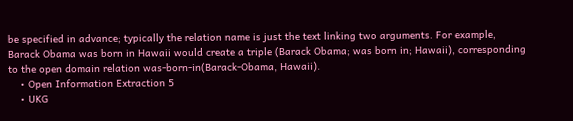be specified in advance; typically the relation name is just the text linking two arguments. For example, Barack Obama was born in Hawaii would create a triple (Barack Obama; was born in; Hawaii), corresponding to the open domain relation was-born-in(Barack-Obama, Hawaii).
    • Open Information Extraction 5
    • UKG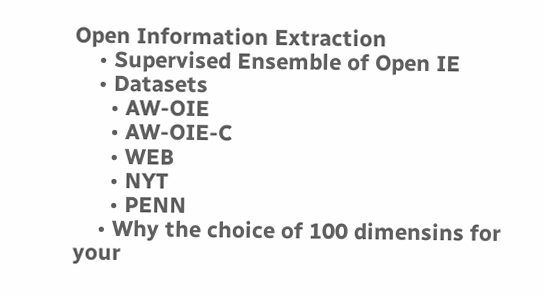Open Information Extraction
    • Supervised Ensemble of Open IE
    • Datasets
      • AW-OIE
      • AW-OIE-C
      • WEB
      • NYT
      • PENN
    • Why the choice of 100 dimensins for your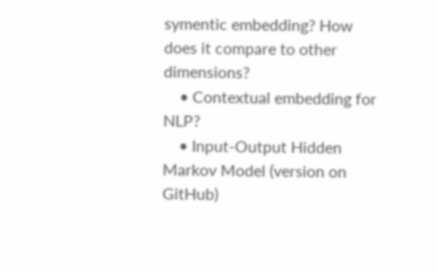symentic embedding? How does it compare to other dimensions?
    • Contextual embedding for NLP?
    • Input-Output Hidden Markov Model (version on GitHub)